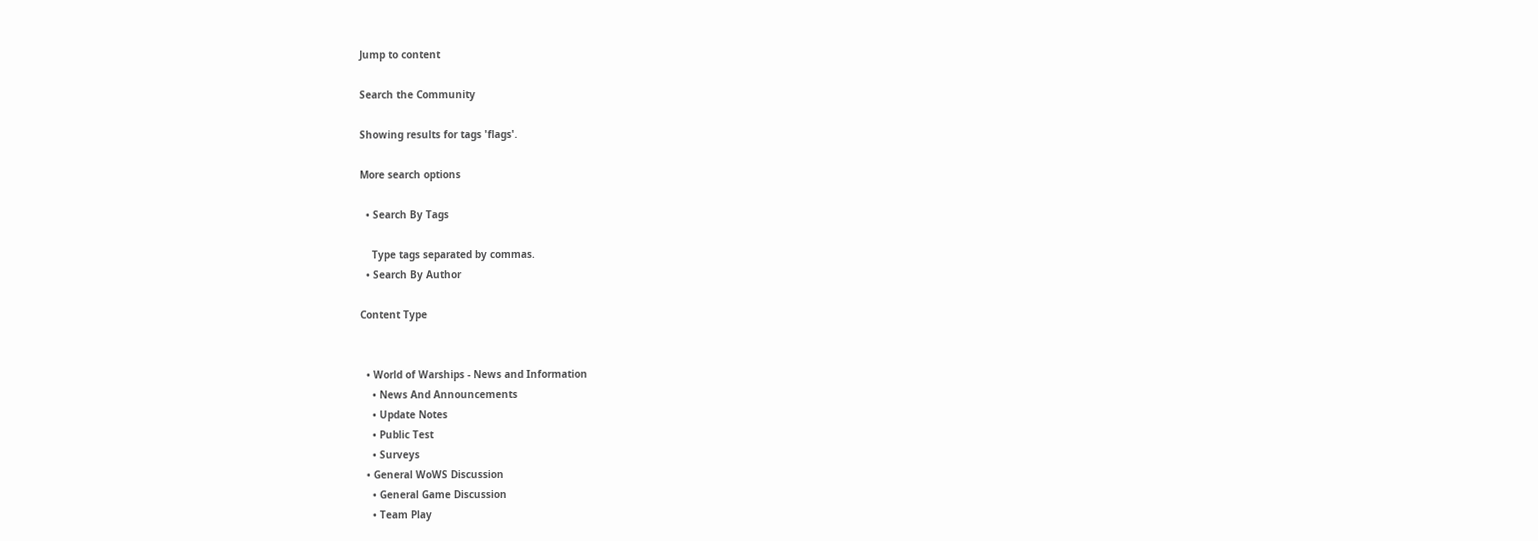Jump to content

Search the Community

Showing results for tags 'flags'.

More search options

  • Search By Tags

    Type tags separated by commas.
  • Search By Author

Content Type


  • World of Warships - News and Information
    • News And Announcements
    • Update Notes
    • Public Test
    • Surveys
  • General WoWS Discussion
    • General Game Discussion
    • Team Play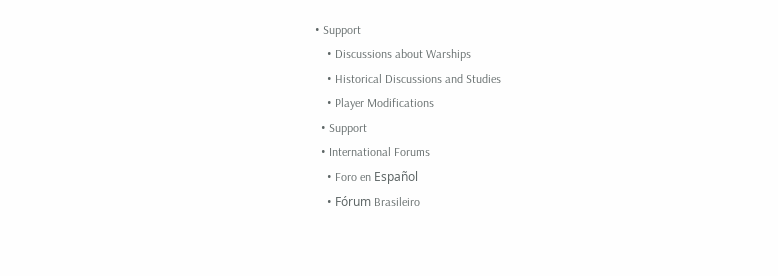• Support
    • Discussions about Warships
    • Historical Discussions and Studies
    • Player Modifications
  • Support
  • International Forums
    • Foro en Español
    • Fórum Brasileiro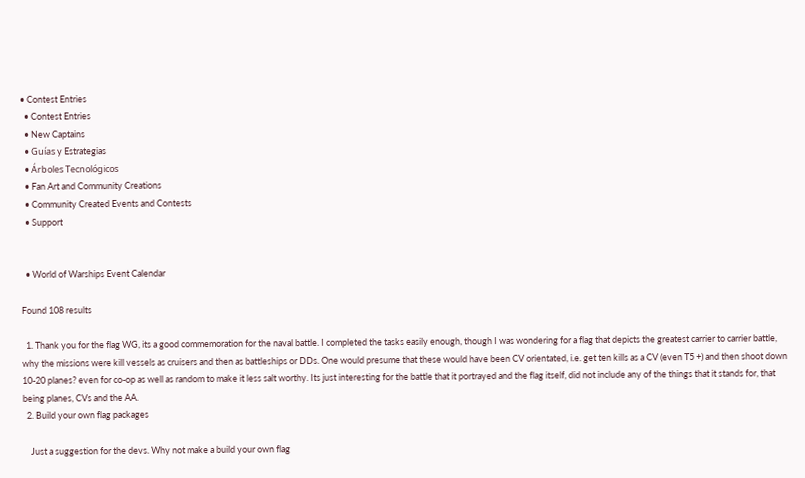• Contest Entries
  • Contest Entries
  • New Captains
  • Guías y Estrategias
  • Árboles Tecnológicos
  • Fan Art and Community Creations
  • Community Created Events and Contests
  • Support


  • World of Warships Event Calendar

Found 108 results

  1. Thank you for the flag WG, its a good commemoration for the naval battle. I completed the tasks easily enough, though I was wondering for a flag that depicts the greatest carrier to carrier battle, why the missions were kill vessels as cruisers and then as battleships or DDs. One would presume that these would have been CV orientated, i.e. get ten kills as a CV (even T5 +) and then shoot down 10-20 planes? even for co-op as well as random to make it less salt worthy. Its just interesting for the battle that it portrayed and the flag itself, did not include any of the things that it stands for, that being planes, CVs and the AA.
  2. Build your own flag packages

    Just a suggestion for the devs. Why not make a build your own flag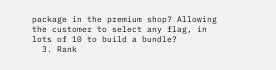package in the premium shop? Allowing the customer to select any flag, in lots of 10 to build a bundle?
  3. Rank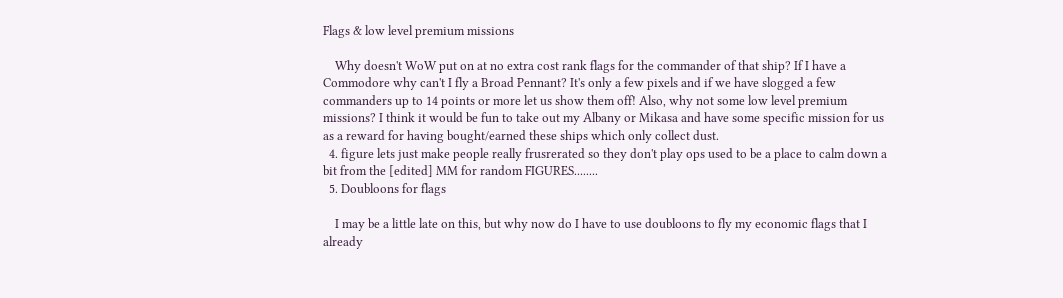Flags & low level premium missions

    Why doesn't WoW put on at no extra cost rank flags for the commander of that ship? If I have a Commodore why can't I fly a Broad Pennant? It's only a few pixels and if we have slogged a few commanders up to 14 points or more let us show them off! Also, why not some low level premium missions? I think it would be fun to take out my Albany or Mikasa and have some specific mission for us as a reward for having bought/earned these ships which only collect dust.
  4. figure lets just make people really frusrerated so they don't play ops used to be a place to calm down a bit from the [edited] MM for random FIGURES........
  5. Doubloons for flags

    I may be a little late on this, but why now do I have to use doubloons to fly my economic flags that I already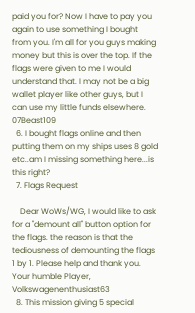paid you for? Now I have to pay you again to use something I bought from you. I'm all for you guys making money but this is over the top. If the flags were given to me I would understand that. I may not be a big wallet player like other guys, but I can use my little funds elsewhere. 07Beast109
  6. I bought flags online and then putting them on my ships uses 8 gold etc..am I missing something here...is this right?
  7. Flags Request

    Dear WoWs/WG, I would like to ask for a "demount all" button option for the flags. the reason is that the tediousness of demounting the flags 1 by 1. Please help and thank you. Your humble Player, Volkswagenenthusiast63
  8. This mission giving 5 special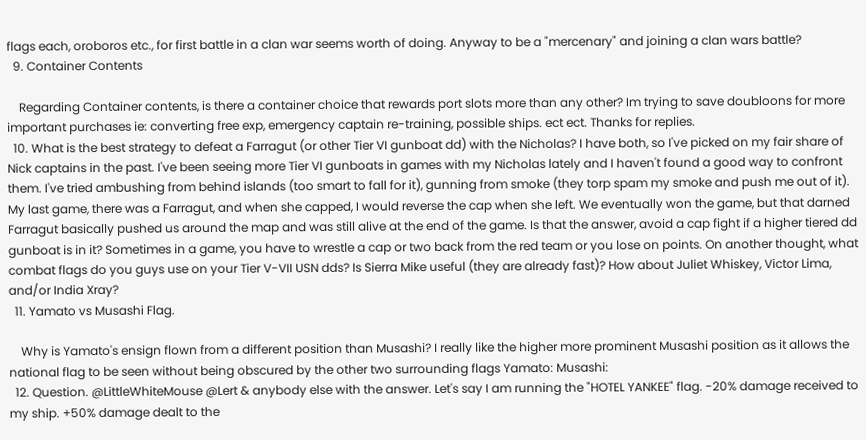flags each, oroboros etc., for first battle in a clan war seems worth of doing. Anyway to be a "mercenary" and joining a clan wars battle?
  9. Container Contents

    Regarding Container contents, is there a container choice that rewards port slots more than any other? Im trying to save doubloons for more important purchases ie: converting free exp, emergency captain re-training, possible ships. ect ect. Thanks for replies.
  10. What is the best strategy to defeat a Farragut (or other Tier VI gunboat dd) with the Nicholas? I have both, so I've picked on my fair share of Nick captains in the past. I've been seeing more Tier VI gunboats in games with my Nicholas lately and I haven't found a good way to confront them. I've tried ambushing from behind islands (too smart to fall for it), gunning from smoke (they torp spam my smoke and push me out of it). My last game, there was a Farragut, and when she capped, I would reverse the cap when she left. We eventually won the game, but that darned Farragut basically pushed us around the map and was still alive at the end of the game. Is that the answer, avoid a cap fight if a higher tiered dd gunboat is in it? Sometimes in a game, you have to wrestle a cap or two back from the red team or you lose on points. On another thought, what combat flags do you guys use on your Tier V-VII USN dds? Is Sierra Mike useful (they are already fast)? How about Juliet Whiskey, Victor Lima, and/or India Xray?
  11. Yamato vs Musashi Flag.

    Why is Yamato's ensign flown from a different position than Musashi? I really like the higher more prominent Musashi position as it allows the national flag to be seen without being obscured by the other two surrounding flags Yamato: Musashi:
  12. Question. @LittleWhiteMouse @Lert & anybody else with the answer. Let's say I am running the "HOTEL YANKEE" flag. -20% damage received to my ship. +50% damage dealt to the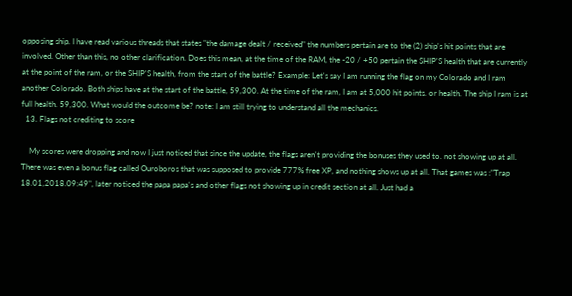opposing ship. I have read various threads that states "the damage dealt / received" the numbers pertain are to the (2) ship's hit points that are involved. Other than this, no other clarification. Does this mean, at the time of the RAM, the -20 / +50 pertain the SHIP'S health that are currently at the point of the ram, or the SHIP'S health, from the start of the battle? Example: Let's say I am running the flag on my Colorado and I ram another Colorado. Both ships have at the start of the battle, 59,300. At the time of the ram, I am at 5,000 hit points. or health. The ship I ram is at full health. 59,300. What would the outcome be? note: I am still trying to understand all the mechanics.
  13. Flags not crediting to score

    My scores were dropping and now I just noticed that since the update, the flags aren't providing the bonuses they used to. not showing up at all. There was even a bonus flag called Ouroboros that was supposed to provide 777% free XP, and nothing shows up at all. That games was :"Trap 18.01,2018.09:49", later noticed the papa papa's and other flags not showing up in credit section at all. Just had a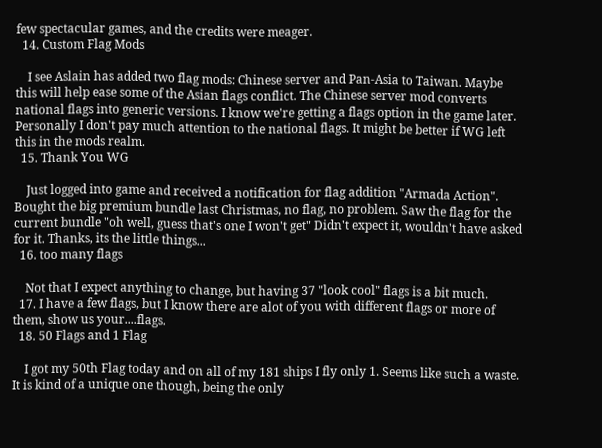few spectacular games, and the credits were meager.
  14. Custom Flag Mods

    I see Aslain has added two flag mods: Chinese server and Pan-Asia to Taiwan. Maybe this will help ease some of the Asian flags conflict. The Chinese server mod converts national flags into generic versions. I know we're getting a flags option in the game later. Personally I don't pay much attention to the national flags. It might be better if WG left this in the mods realm.
  15. Thank You WG

    Just logged into game and received a notification for flag addition "Armada Action". Bought the big premium bundle last Christmas, no flag, no problem. Saw the flag for the current bundle "oh well, guess that's one I won't get" Didn't expect it, wouldn't have asked for it. Thanks, its the little things...
  16. too many flags

    Not that I expect anything to change, but having 37 "look cool" flags is a bit much.
  17. I have a few flags, but I know there are alot of you with different flags or more of them, show us your....flags.
  18. 50 Flags and 1 Flag

    I got my 50th Flag today and on all of my 181 ships I fly only 1. Seems like such a waste. It is kind of a unique one though, being the only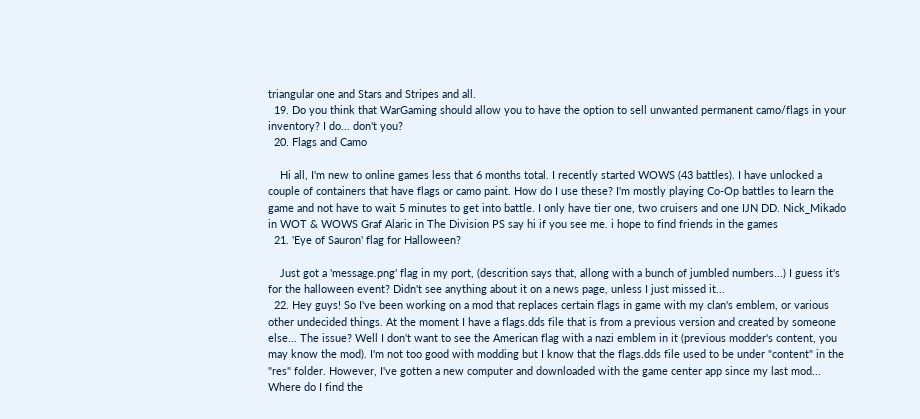triangular one and Stars and Stripes and all.
  19. Do you think that WarGaming should allow you to have the option to sell unwanted permanent camo/flags in your inventory? I do... don't you?
  20. Flags and Camo

    Hi all, I'm new to online games less that 6 months total. I recently started WOWS (43 battles). I have unlocked a couple of containers that have flags or camo paint. How do I use these? I'm mostly playing Co-Op battles to learn the game and not have to wait 5 minutes to get into battle. I only have tier one, two cruisers and one IJN DD. Nick_Mikado in WOT & WOWS Graf Alaric in The Division PS say hi if you see me. i hope to find friends in the games
  21. 'Eye of Sauron' flag for Halloween?

    Just got a 'message.png' flag in my port, (descrition says that, allong with a bunch of jumbled numbers...) I guess it's for the halloween event? Didn't see anything about it on a news page, unless I just missed it...
  22. Hey guys! So I've been working on a mod that replaces certain flags in game with my clan's emblem, or various other undecided things. At the moment I have a flags.dds file that is from a previous version and created by someone else... The issue? Well I don't want to see the American flag with a nazi emblem in it (previous modder's content, you may know the mod). I'm not too good with modding but I know that the flags.dds file used to be under "content" in the "res" folder. However, I've gotten a new computer and downloaded with the game center app since my last mod... Where do I find the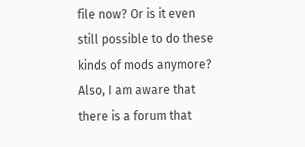file now? Or is it even still possible to do these kinds of mods anymore? Also, I am aware that there is a forum that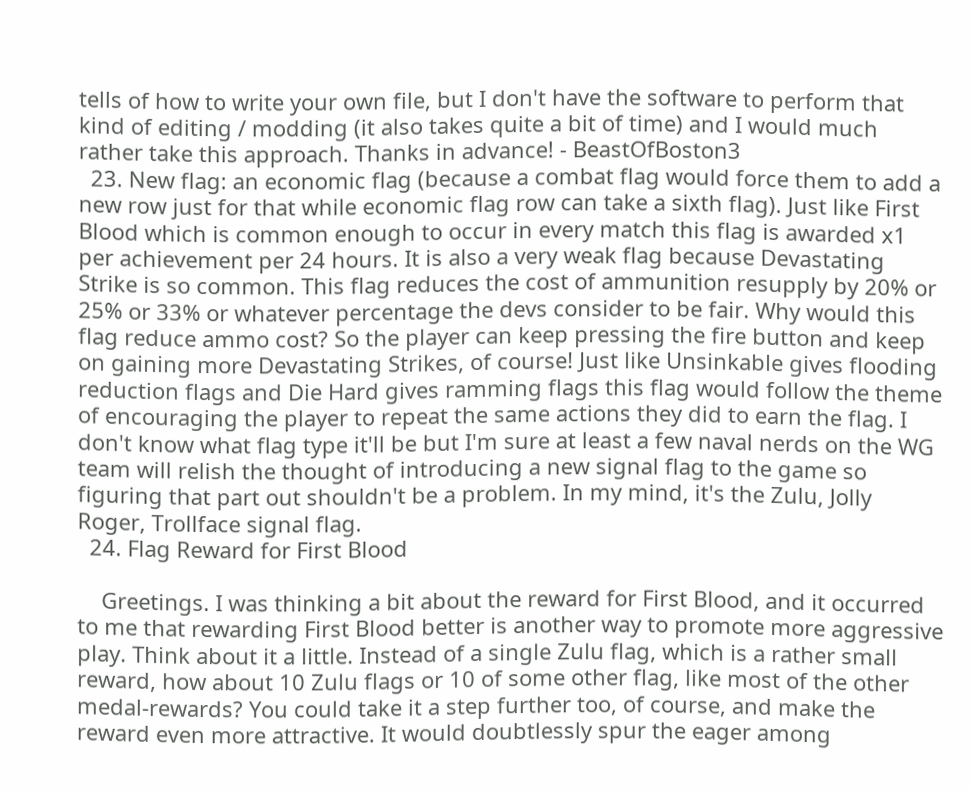tells of how to write your own file, but I don't have the software to perform that kind of editing / modding (it also takes quite a bit of time) and I would much rather take this approach. Thanks in advance! - BeastOfBoston3
  23. New flag: an economic flag (because a combat flag would force them to add a new row just for that while economic flag row can take a sixth flag). Just like First Blood which is common enough to occur in every match this flag is awarded x1 per achievement per 24 hours. It is also a very weak flag because Devastating Strike is so common. This flag reduces the cost of ammunition resupply by 20% or 25% or 33% or whatever percentage the devs consider to be fair. Why would this flag reduce ammo cost? So the player can keep pressing the fire button and keep on gaining more Devastating Strikes, of course! Just like Unsinkable gives flooding reduction flags and Die Hard gives ramming flags this flag would follow the theme of encouraging the player to repeat the same actions they did to earn the flag. I don't know what flag type it'll be but I'm sure at least a few naval nerds on the WG team will relish the thought of introducing a new signal flag to the game so figuring that part out shouldn't be a problem. In my mind, it's the Zulu, Jolly Roger, Trollface signal flag.
  24. Flag Reward for First Blood

    Greetings. I was thinking a bit about the reward for First Blood, and it occurred to me that rewarding First Blood better is another way to promote more aggressive play. Think about it a little. Instead of a single Zulu flag, which is a rather small reward, how about 10 Zulu flags or 10 of some other flag, like most of the other medal-rewards? You could take it a step further too, of course, and make the reward even more attractive. It would doubtlessly spur the eager among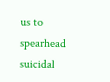us to spearhead suicidal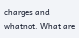charges and whatnot. What are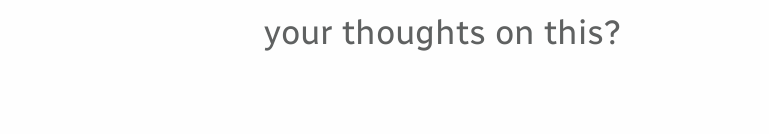your thoughts on this?